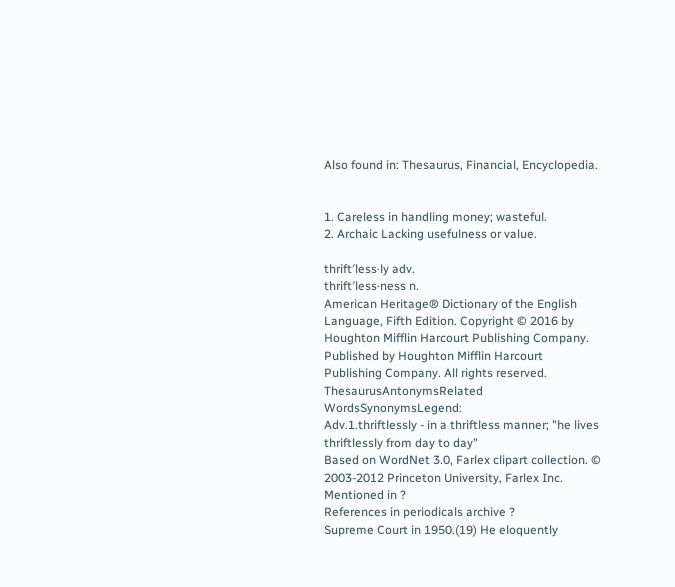Also found in: Thesaurus, Financial, Encyclopedia.


1. Careless in handling money; wasteful.
2. Archaic Lacking usefulness or value.

thrift′less·ly adv.
thrift′less·ness n.
American Heritage® Dictionary of the English Language, Fifth Edition. Copyright © 2016 by Houghton Mifflin Harcourt Publishing Company. Published by Houghton Mifflin Harcourt Publishing Company. All rights reserved.
ThesaurusAntonymsRelated WordsSynonymsLegend:
Adv.1.thriftlessly - in a thriftless manner; "he lives thriftlessly from day to day"
Based on WordNet 3.0, Farlex clipart collection. © 2003-2012 Princeton University, Farlex Inc.
Mentioned in ?
References in periodicals archive ?
Supreme Court in 1950.(19) He eloquently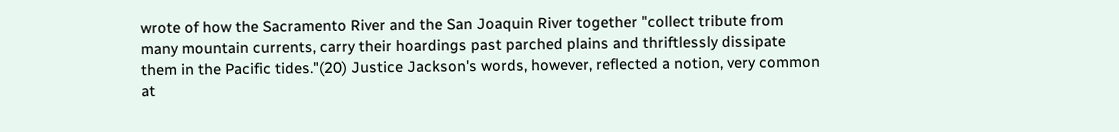wrote of how the Sacramento River and the San Joaquin River together "collect tribute from many mountain currents, carry their hoardings past parched plains and thriftlessly dissipate them in the Pacific tides."(20) Justice Jackson's words, however, reflected a notion, very common at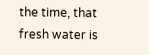the time, that fresh water is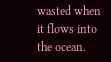wasted when it flows into the ocean.